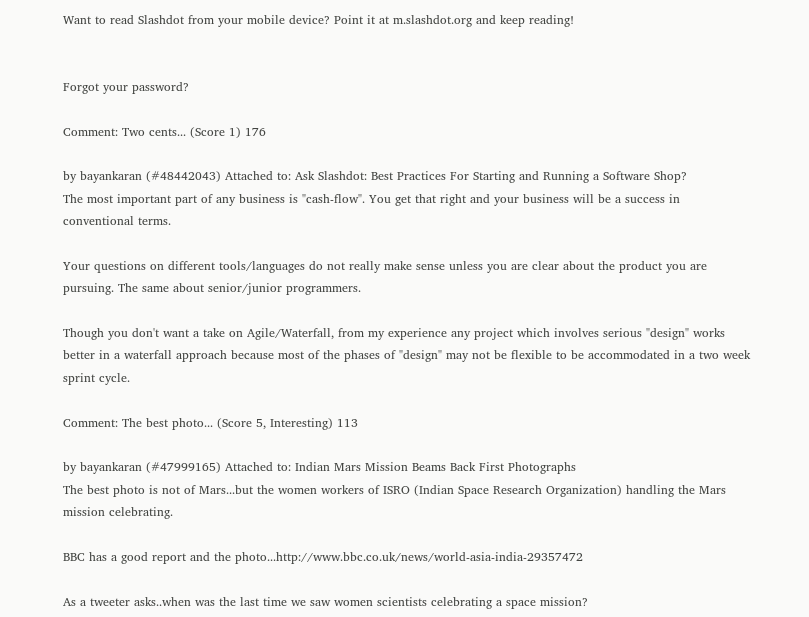Want to read Slashdot from your mobile device? Point it at m.slashdot.org and keep reading!


Forgot your password?

Comment: Two cents... (Score 1) 176

by bayankaran (#48442043) Attached to: Ask Slashdot: Best Practices For Starting and Running a Software Shop?
The most important part of any business is "cash-flow". You get that right and your business will be a success in conventional terms.

Your questions on different tools/languages do not really make sense unless you are clear about the product you are pursuing. The same about senior/junior programmers.

Though you don't want a take on Agile/Waterfall, from my experience any project which involves serious "design" works better in a waterfall approach because most of the phases of "design" may not be flexible to be accommodated in a two week sprint cycle.

Comment: The best photo... (Score 5, Interesting) 113

by bayankaran (#47999165) Attached to: Indian Mars Mission Beams Back First Photographs
The best photo is not of Mars...but the women workers of ISRO (Indian Space Research Organization) handling the Mars mission celebrating.

BBC has a good report and the photo...http://www.bbc.co.uk/news/world-asia-india-29357472

As a tweeter asks..when was the last time we saw women scientists celebrating a space mission?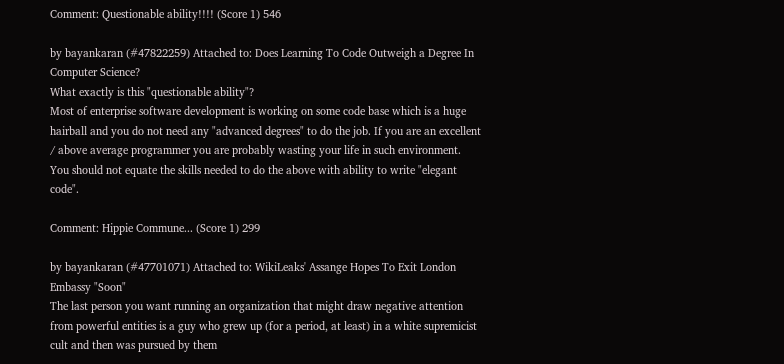Comment: Questionable ability!!!! (Score 1) 546

by bayankaran (#47822259) Attached to: Does Learning To Code Outweigh a Degree In Computer Science?
What exactly is this "questionable ability"?
Most of enterprise software development is working on some code base which is a huge hairball and you do not need any "advanced degrees" to do the job. If you are an excellent / above average programmer you are probably wasting your life in such environment.
You should not equate the skills needed to do the above with ability to write "elegant code".

Comment: Hippie Commune... (Score 1) 299

by bayankaran (#47701071) Attached to: WikiLeaks' Assange Hopes To Exit London Embassy "Soon"
The last person you want running an organization that might draw negative attention from powerful entities is a guy who grew up (for a period, at least) in a white supremicist cult and then was pursued by them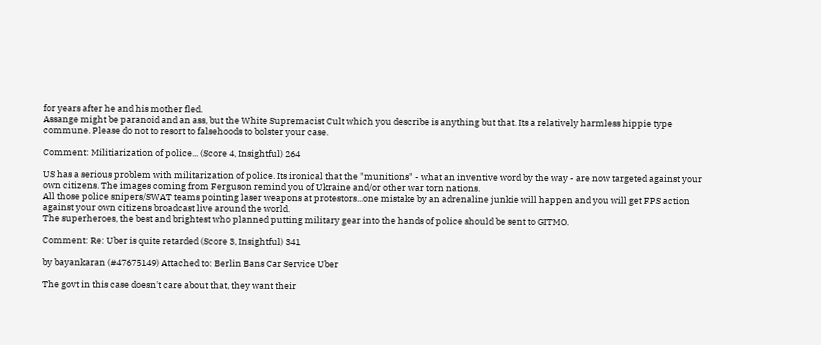for years after he and his mother fled.
Assange might be paranoid and an ass, but the White Supremacist Cult which you describe is anything but that. Its a relatively harmless hippie type commune. Please do not to resort to falsehoods to bolster your case.

Comment: Militiarization of police... (Score 4, Insightful) 264

US has a serious problem with militarization of police. Its ironical that the "munitions" - what an inventive word by the way - are now targeted against your own citizens. The images coming from Ferguson remind you of Ukraine and/or other war torn nations.
All those police snipers/SWAT teams pointing laser weapons at protestors...one mistake by an adrenaline junkie will happen and you will get FPS action against your own citizens broadcast live around the world.
The superheroes, the best and brightest who planned putting military gear into the hands of police should be sent to GITMO.

Comment: Re: Uber is quite retarded (Score 3, Insightful) 341

by bayankaran (#47675149) Attached to: Berlin Bans Car Service Uber

The govt in this case doesn't care about that, they want their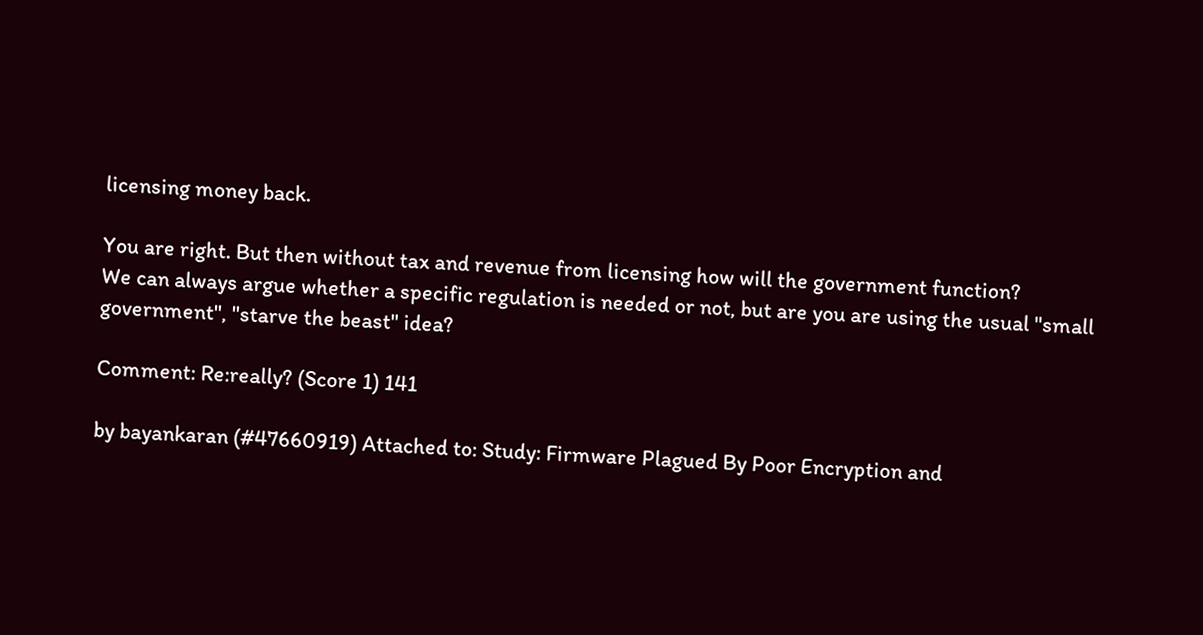licensing money back.

You are right. But then without tax and revenue from licensing how will the government function?
We can always argue whether a specific regulation is needed or not, but are you are using the usual "small government", "starve the beast" idea?

Comment: Re:really? (Score 1) 141

by bayankaran (#47660919) Attached to: Study: Firmware Plagued By Poor Encryption and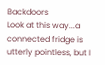Backdoors
Look at this way...a connected fridge is utterly pointless, but I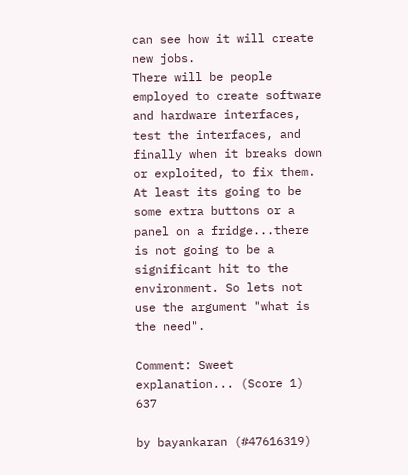can see how it will create new jobs.
There will be people employed to create software and hardware interfaces, test the interfaces, and finally when it breaks down or exploited, to fix them.
At least its going to be some extra buttons or a panel on a fridge...there is not going to be a significant hit to the environment. So lets not use the argument "what is the need".

Comment: Sweet explanation... (Score 1) 637

by bayankaran (#47616319)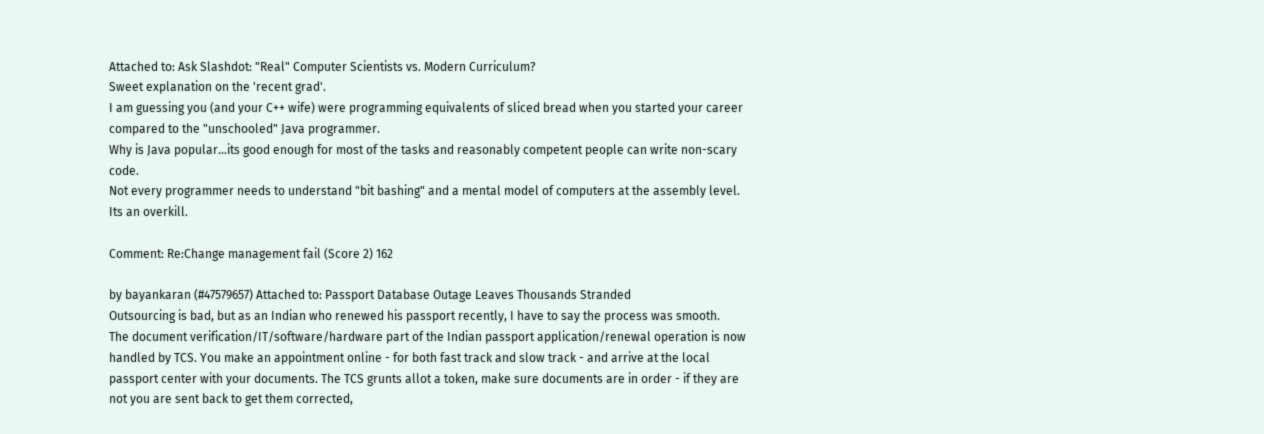Attached to: Ask Slashdot: "Real" Computer Scientists vs. Modern Curriculum?
Sweet explanation on the 'recent grad'.
I am guessing you (and your C++ wife) were programming equivalents of sliced bread when you started your career compared to the "unschooled" Java programmer.
Why is Java popular...its good enough for most of the tasks and reasonably competent people can write non-scary code.
Not every programmer needs to understand "bit bashing" and a mental model of computers at the assembly level. Its an overkill.

Comment: Re:Change management fail (Score 2) 162

by bayankaran (#47579657) Attached to: Passport Database Outage Leaves Thousands Stranded
Outsourcing is bad, but as an Indian who renewed his passport recently, I have to say the process was smooth.
The document verification/IT/software/hardware part of the Indian passport application/renewal operation is now handled by TCS. You make an appointment online - for both fast track and slow track - and arrive at the local passport center with your documents. The TCS grunts allot a token, make sure documents are in order - if they are not you are sent back to get them corrected,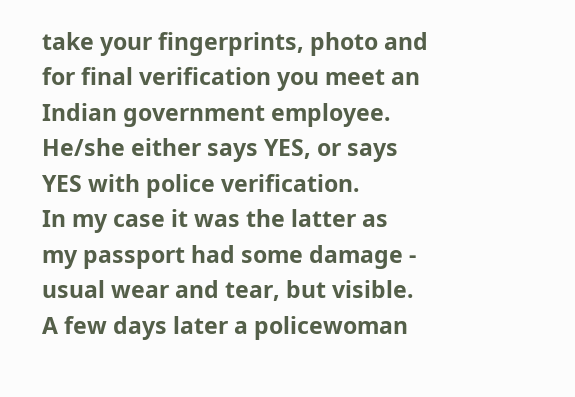take your fingerprints, photo and for final verification you meet an Indian government employee. He/she either says YES, or says YES with police verification.
In my case it was the latter as my passport had some damage - usual wear and tear, but visible.
A few days later a policewoman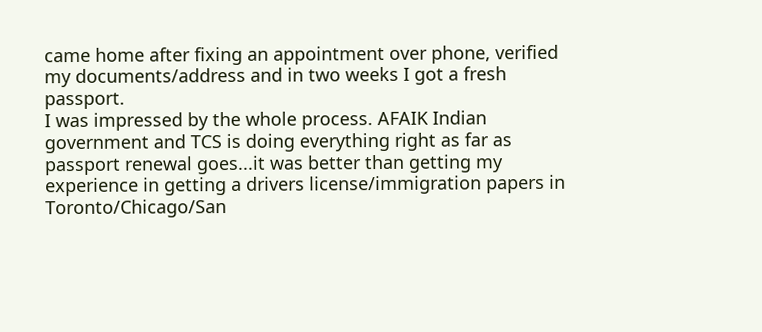came home after fixing an appointment over phone, verified my documents/address and in two weeks I got a fresh passport.
I was impressed by the whole process. AFAIK Indian government and TCS is doing everything right as far as passport renewal goes...it was better than getting my experience in getting a drivers license/immigration papers in Toronto/Chicago/San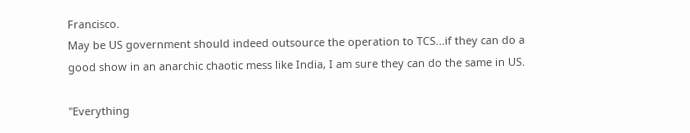Francisco.
May be US government should indeed outsource the operation to TCS...if they can do a good show in an anarchic chaotic mess like India, I am sure they can do the same in US.

"Everything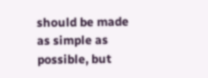should be made as simple as possible, but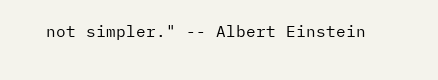not simpler." -- Albert Einstein